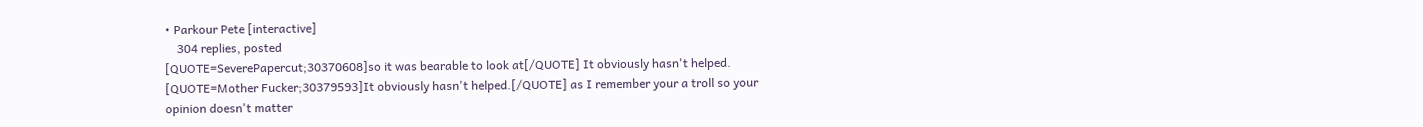• Parkour Pete [interactive]
    304 replies, posted
[QUOTE=SeverePapercut;30370608]so it was bearable to look at[/QUOTE] It obviously hasn't helped.
[QUOTE=Mother Fucker;30379593]It obviously hasn't helped.[/QUOTE] as I remember your a troll so your opinion doesn't matter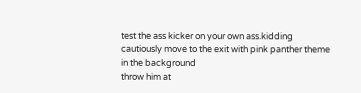test the ass kicker on your own ass.kidding cautiously move to the exit with pink panther theme in the background
throw him at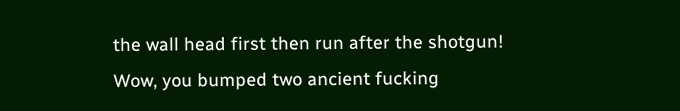the wall head first then run after the shotgun!
Wow, you bumped two ancient fucking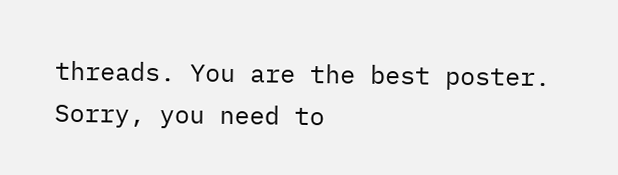threads. You are the best poster.
Sorry, you need to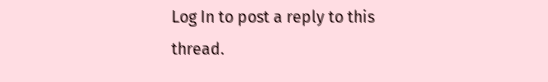Log In to post a reply to this thread.